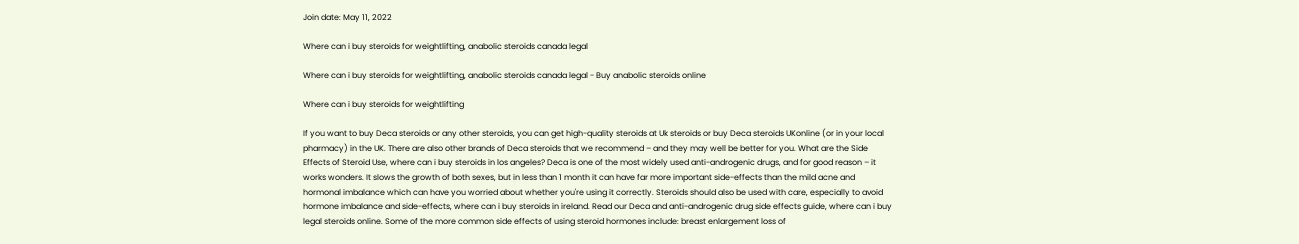Join date: May 11, 2022

Where can i buy steroids for weightlifting, anabolic steroids canada legal

Where can i buy steroids for weightlifting, anabolic steroids canada legal - Buy anabolic steroids online

Where can i buy steroids for weightlifting

If you want to buy Deca steroids or any other steroids, you can get high-quality steroids at Uk steroids or buy Deca steroids UKonline (or in your local pharmacy) in the UK. There are also other brands of Deca steroids that we recommend – and they may well be better for you. What are the Side Effects of Steroid Use, where can i buy steroids in los angeles? Deca is one of the most widely used anti-androgenic drugs, and for good reason – it works wonders. It slows the growth of both sexes, but in less than 1 month it can have far more important side-effects than the mild acne and hormonal imbalance which can have you worried about whether you're using it correctly. Steroids should also be used with care, especially to avoid hormone imbalance and side-effects, where can i buy steroids in ireland. Read our Deca and anti-androgenic drug side effects guide, where can i buy legal steroids online. Some of the more common side effects of using steroid hormones include: breast enlargement loss of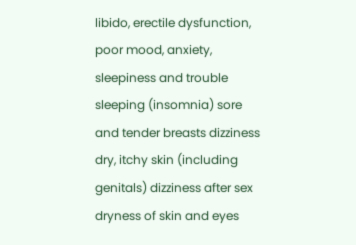libido, erectile dysfunction, poor mood, anxiety, sleepiness and trouble sleeping (insomnia) sore and tender breasts dizziness dry, itchy skin (including genitals) dizziness after sex dryness of skin and eyes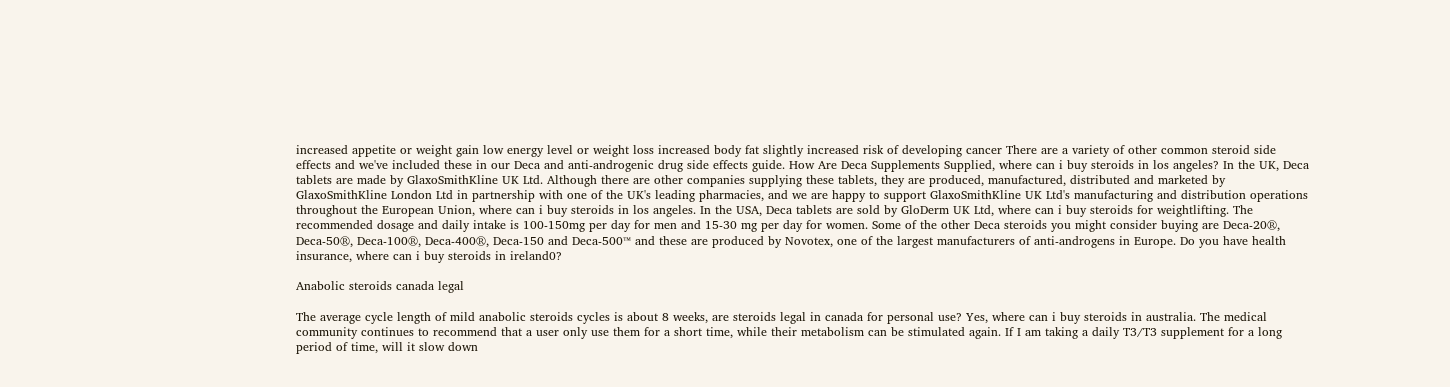increased appetite or weight gain low energy level or weight loss increased body fat slightly increased risk of developing cancer There are a variety of other common steroid side effects and we've included these in our Deca and anti-androgenic drug side effects guide. How Are Deca Supplements Supplied, where can i buy steroids in los angeles? In the UK, Deca tablets are made by GlaxoSmithKline UK Ltd. Although there are other companies supplying these tablets, they are produced, manufactured, distributed and marketed by GlaxoSmithKline London Ltd in partnership with one of the UK's leading pharmacies, and we are happy to support GlaxoSmithKline UK Ltd's manufacturing and distribution operations throughout the European Union, where can i buy steroids in los angeles. In the USA, Deca tablets are sold by GloDerm UK Ltd, where can i buy steroids for weightlifting. The recommended dosage and daily intake is 100-150mg per day for men and 15-30 mg per day for women. Some of the other Deca steroids you might consider buying are Deca-20®, Deca-50®, Deca-100®, Deca-400®, Deca-150 and Deca-500™ and these are produced by Novotex, one of the largest manufacturers of anti-androgens in Europe. Do you have health insurance, where can i buy steroids in ireland0?

Anabolic steroids canada legal

The average cycle length of mild anabolic steroids cycles is about 8 weeks, are steroids legal in canada for personal use? Yes, where can i buy steroids in australia. The medical community continues to recommend that a user only use them for a short time, while their metabolism can be stimulated again. If I am taking a daily T3/T3 supplement for a long period of time, will it slow down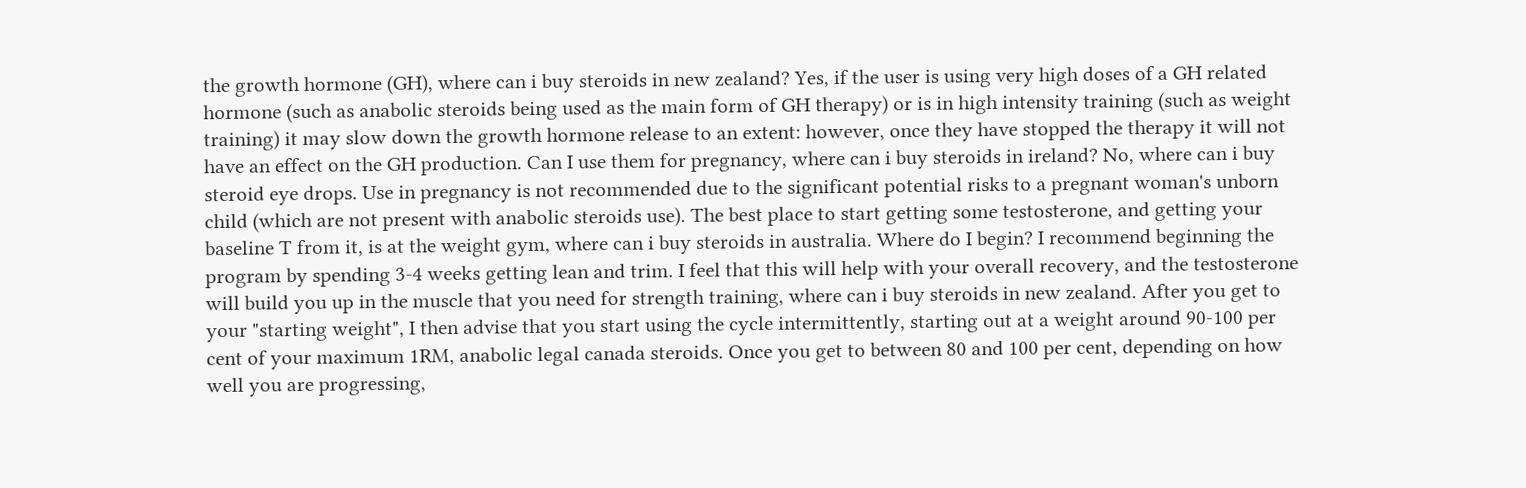the growth hormone (GH), where can i buy steroids in new zealand? Yes, if the user is using very high doses of a GH related hormone (such as anabolic steroids being used as the main form of GH therapy) or is in high intensity training (such as weight training) it may slow down the growth hormone release to an extent: however, once they have stopped the therapy it will not have an effect on the GH production. Can I use them for pregnancy, where can i buy steroids in ireland? No, where can i buy steroid eye drops. Use in pregnancy is not recommended due to the significant potential risks to a pregnant woman's unborn child (which are not present with anabolic steroids use). The best place to start getting some testosterone, and getting your baseline T from it, is at the weight gym, where can i buy steroids in australia. Where do I begin? I recommend beginning the program by spending 3-4 weeks getting lean and trim. I feel that this will help with your overall recovery, and the testosterone will build you up in the muscle that you need for strength training, where can i buy steroids in new zealand. After you get to your "starting weight", I then advise that you start using the cycle intermittently, starting out at a weight around 90-100 per cent of your maximum 1RM, anabolic legal canada steroids. Once you get to between 80 and 100 per cent, depending on how well you are progressing,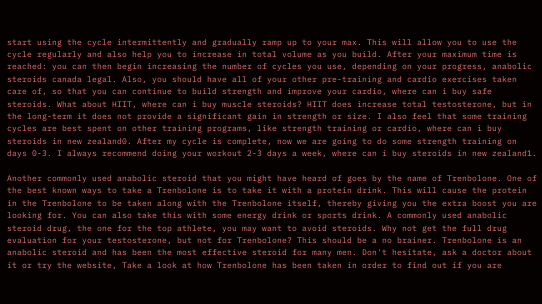start using the cycle intermittently and gradually ramp up to your max. This will allow you to use the cycle regularly and also help you to increase in total volume as you build. After your maximum time is reached: you can then begin increasing the number of cycles you use, depending on your progress, anabolic steroids canada legal. Also, you should have all of your other pre-training and cardio exercises taken care of, so that you can continue to build strength and improve your cardio, where can i buy safe steroids. What about HIIT, where can i buy muscle steroids? HIIT does increase total testosterone, but in the long-term it does not provide a significant gain in strength or size. I also feel that some training cycles are best spent on other training programs, like strength training or cardio, where can i buy steroids in new zealand0. After my cycle is complete, now we are going to do some strength training on days 0-3. I always recommend doing your workout 2-3 days a week, where can i buy steroids in new zealand1.

Another commonly used anabolic steroid that you might have heard of goes by the name of Trenbolone. One of the best known ways to take a Trenbolone is to take it with a protein drink. This will cause the protein in the Trenbolone to be taken along with the Trenbolone itself, thereby giving you the extra boost you are looking for. You can also take this with some energy drink or sports drink. A commonly used anabolic steroid drug, the one for the top athlete, you may want to avoid steroids. Why not get the full drug evaluation for your testosterone, but not for Trenbolone? This should be a no brainer. Trenbolone is an anabolic steroid and has been the most effective steroid for many men. Don't hesitate, ask a doctor about it or try the website, Take a look at how Trenbolone has been taken in order to find out if you are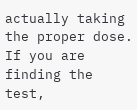actually taking the proper dose. If you are finding the test,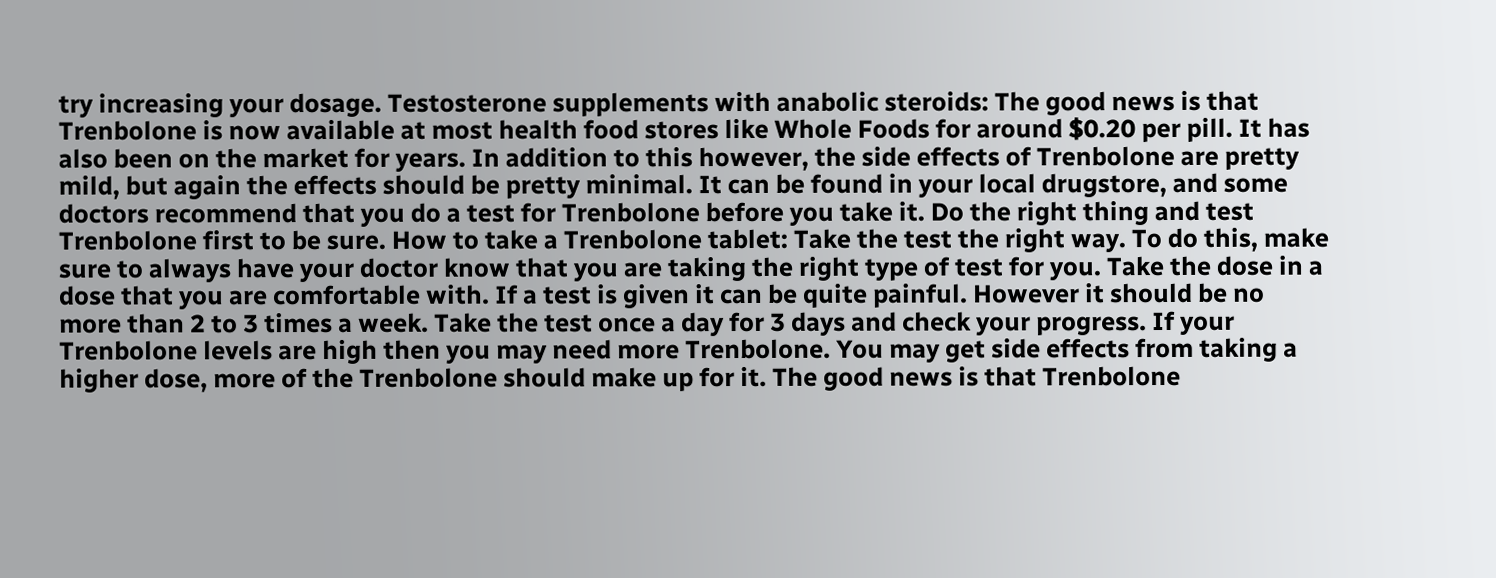try increasing your dosage. Testosterone supplements with anabolic steroids: The good news is that Trenbolone is now available at most health food stores like Whole Foods for around $0.20 per pill. It has also been on the market for years. In addition to this however, the side effects of Trenbolone are pretty mild, but again the effects should be pretty minimal. It can be found in your local drugstore, and some doctors recommend that you do a test for Trenbolone before you take it. Do the right thing and test Trenbolone first to be sure. How to take a Trenbolone tablet: Take the test the right way. To do this, make sure to always have your doctor know that you are taking the right type of test for you. Take the dose in a dose that you are comfortable with. If a test is given it can be quite painful. However it should be no more than 2 to 3 times a week. Take the test once a day for 3 days and check your progress. If your Trenbolone levels are high then you may need more Trenbolone. You may get side effects from taking a higher dose, more of the Trenbolone should make up for it. The good news is that Trenbolone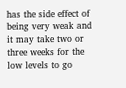has the side effect of being very weak and it may take two or three weeks for the low levels to go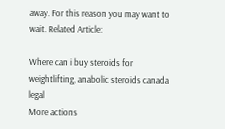away. For this reason you may want to wait. Related Article:

Where can i buy steroids for weightlifting, anabolic steroids canada legal
More actions